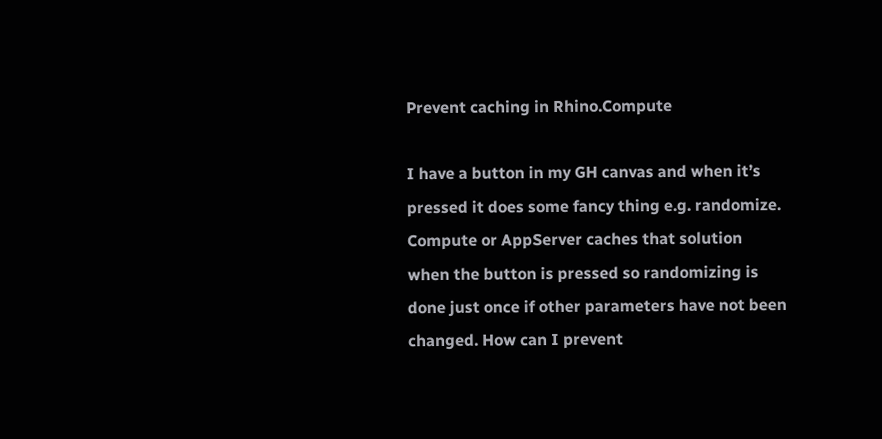Prevent caching in Rhino.Compute

I have a button in my GH canvas and when it’s pressed it does some fancy thing e.g. randomize. Compute or AppServer caches that solution when the button is pressed so randomizing is done just once if other parameters have not been changed. How can I prevent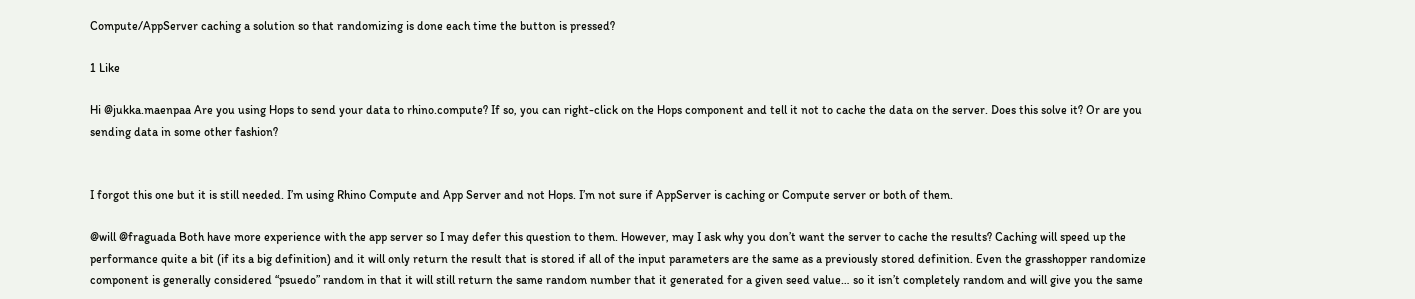Compute/AppServer caching a solution so that randomizing is done each time the button is pressed?

1 Like

Hi @jukka.maenpaa Are you using Hops to send your data to rhino.compute? If so, you can right-click on the Hops component and tell it not to cache the data on the server. Does this solve it? Or are you sending data in some other fashion?


I forgot this one but it is still needed. I’m using Rhino Compute and App Server and not Hops. I’m not sure if AppServer is caching or Compute server or both of them.

@will @fraguada Both have more experience with the app server so I may defer this question to them. However, may I ask why you don’t want the server to cache the results? Caching will speed up the performance quite a bit (if its a big definition) and it will only return the result that is stored if all of the input parameters are the same as a previously stored definition. Even the grasshopper randomize component is generally considered “psuedo” random in that it will still return the same random number that it generated for a given seed value… so it isn’t completely random and will give you the same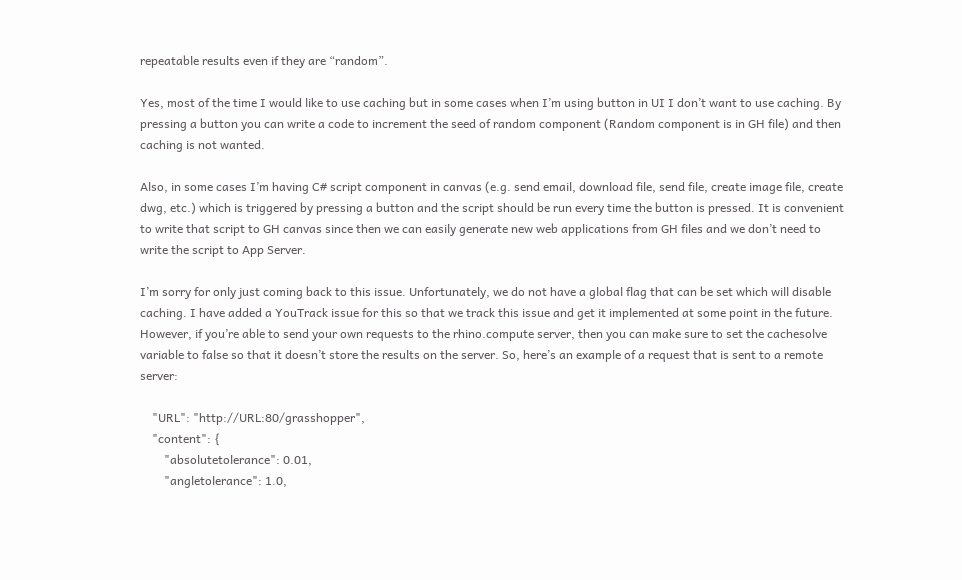repeatable results even if they are “random”.

Yes, most of the time I would like to use caching but in some cases when I’m using button in UI I don’t want to use caching. By pressing a button you can write a code to increment the seed of random component (Random component is in GH file) and then caching is not wanted.

Also, in some cases I’m having C# script component in canvas (e.g. send email, download file, send file, create image file, create dwg, etc.) which is triggered by pressing a button and the script should be run every time the button is pressed. It is convenient to write that script to GH canvas since then we can easily generate new web applications from GH files and we don’t need to write the script to App Server.

I’m sorry for only just coming back to this issue. Unfortunately, we do not have a global flag that can be set which will disable caching. I have added a YouTrack issue for this so that we track this issue and get it implemented at some point in the future. However, if you’re able to send your own requests to the rhino.compute server, then you can make sure to set the cachesolve variable to false so that it doesn’t store the results on the server. So, here’s an example of a request that is sent to a remote server:

    "URL": "http://URL:80/grasshopper",
    "content": {
        "absolutetolerance": 0.01,
        "angletolerance": 1.0,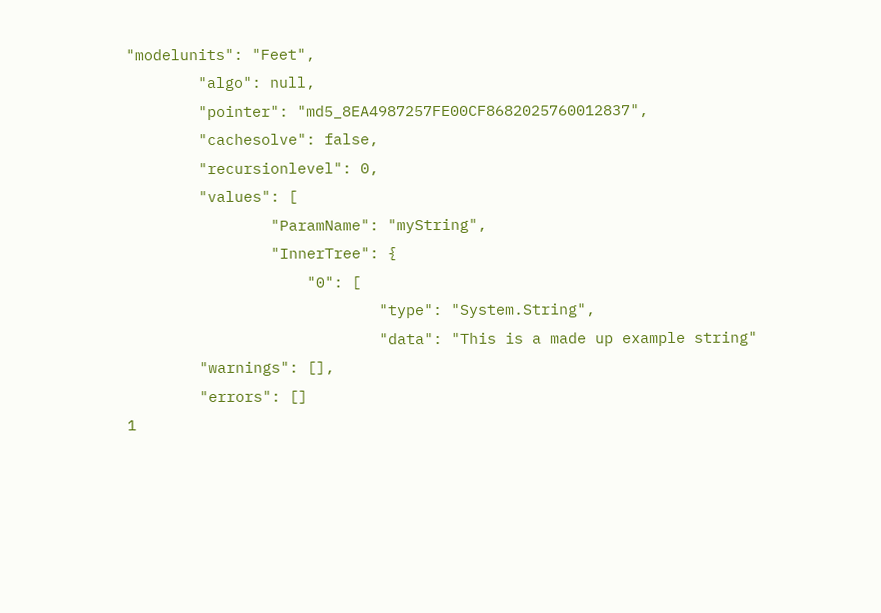"modelunits": "Feet",
        "algo": null,
        "pointer": "md5_8EA4987257FE00CF8682025760012837",
        "cachesolve": false,
        "recursionlevel": 0,
        "values": [
                "ParamName": "myString",
                "InnerTree": {
                    "0": [
                            "type": "System.String",
                            "data": "This is a made up example string"
        "warnings": [],
        "errors": []
1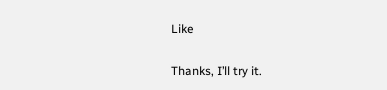Like

Thanks, I’ll try it.